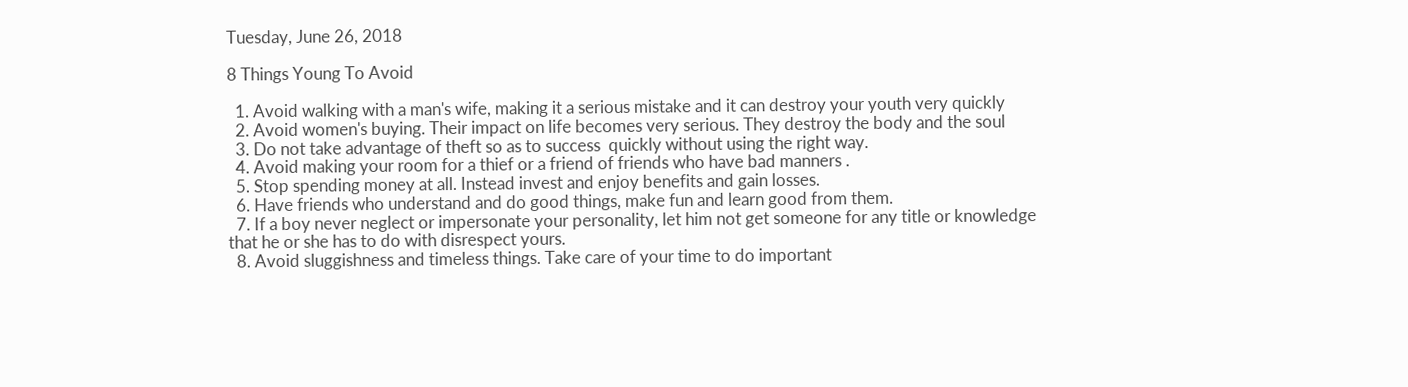Tuesday, June 26, 2018

8 Things Young To Avoid

  1. Avoid walking with a man's wife, making it a serious mistake and it can destroy your youth very quickly
  2. Avoid women's buying. Their impact on life becomes very serious. They destroy the body and the soul
  3. Do not take advantage of theft so as to success  quickly without using the right way.
  4. Avoid making your room for a thief or a friend of friends who have bad manners .
  5. Stop spending money at all. Instead invest and enjoy benefits and gain losses.
  6. Have friends who understand and do good things, make fun and learn good from them.
  7. If a boy never neglect or impersonate your personality, let him not get someone for any title or knowledge that he or she has to do with disrespect yours.
  8. Avoid sluggishness and timeless things. Take care of your time to do important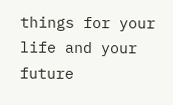things for your life and your future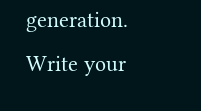generation.
Write your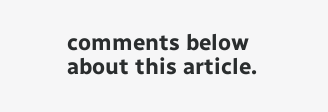comments below about this article.